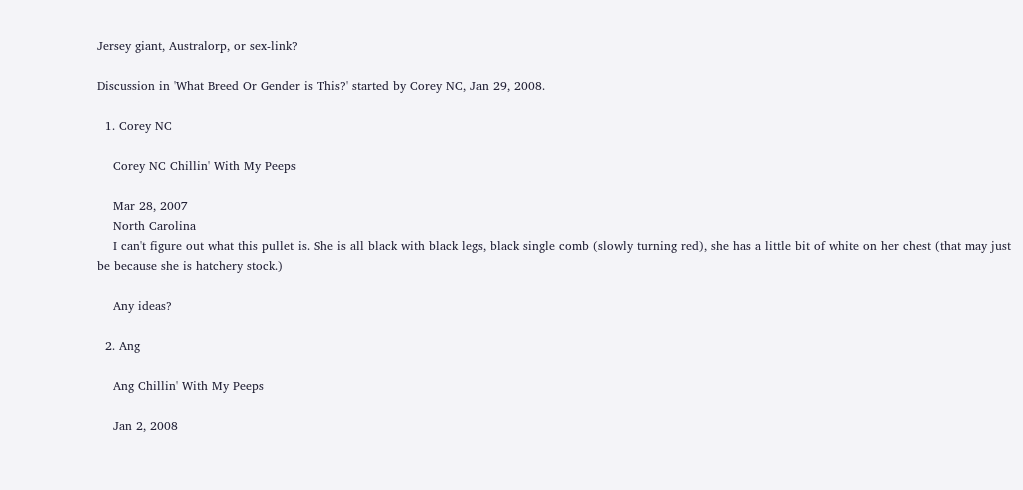Jersey giant, Australorp, or sex-link?

Discussion in 'What Breed Or Gender is This?' started by Corey NC, Jan 29, 2008.

  1. Corey NC

    Corey NC Chillin' With My Peeps

    Mar 28, 2007
    North Carolina
    I can't figure out what this pullet is. She is all black with black legs, black single comb (slowly turning red), she has a little bit of white on her chest (that may just be because she is hatchery stock.)

    Any ideas?

  2. Ang

    Ang Chillin' With My Peeps

    Jan 2, 2008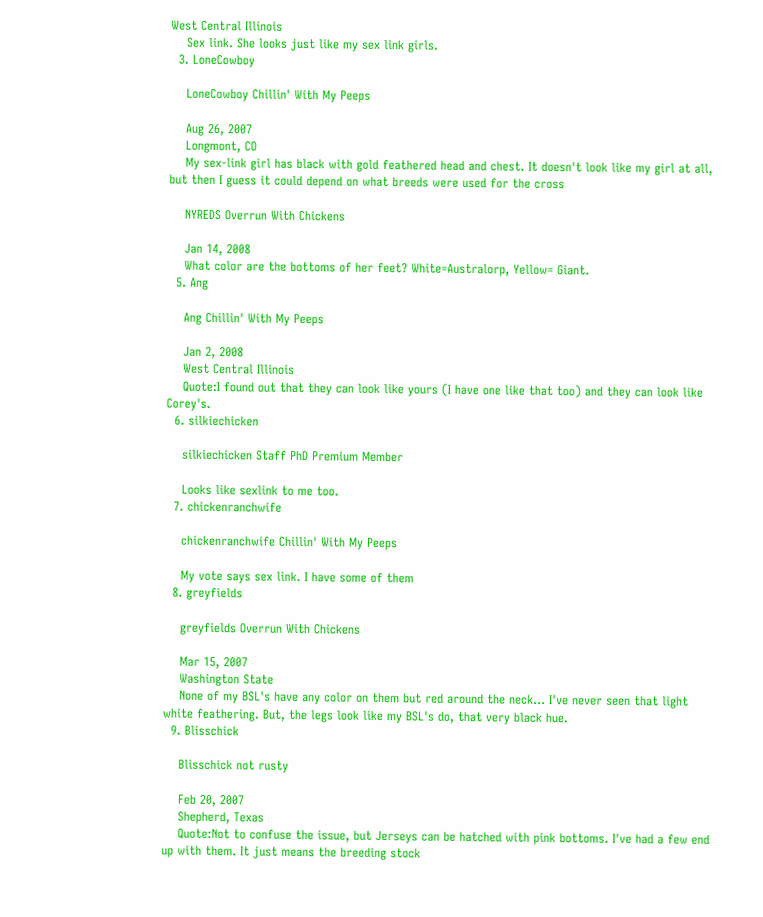West Central Illinois
    Sex link. She looks just like my sex link girls.
  3. LoneCowboy

    LoneCowboy Chillin' With My Peeps

    Aug 26, 2007
    Longmont, CO
    My sex-link girl has black with gold feathered head and chest. It doesn't look like my girl at all, but then I guess it could depend on what breeds were used for the cross

    NYREDS Overrun With Chickens

    Jan 14, 2008
    What color are the bottoms of her feet? White=Australorp, Yellow= Giant.
  5. Ang

    Ang Chillin' With My Peeps

    Jan 2, 2008
    West Central Illinois
    Quote:I found out that they can look like yours (I have one like that too) and they can look like Corey's.
  6. silkiechicken

    silkiechicken Staff PhD Premium Member

    Looks like sexlink to me too.
  7. chickenranchwife

    chickenranchwife Chillin' With My Peeps

    My vote says sex link. I have some of them
  8. greyfields

    greyfields Overrun With Chickens

    Mar 15, 2007
    Washington State
    None of my BSL's have any color on them but red around the neck... I've never seen that light white feathering. But, the legs look like my BSL's do, that very black hue.
  9. Blisschick

    Blisschick not rusty

    Feb 20, 2007
    Shepherd, Texas
    Quote:Not to confuse the issue, but Jerseys can be hatched with pink bottoms. I've had a few end up with them. It just means the breeding stock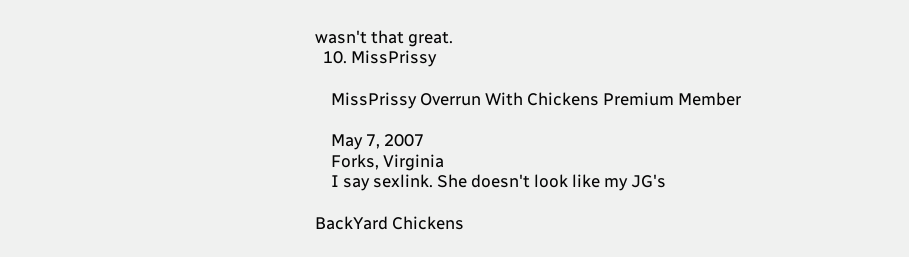wasn't that great.
  10. MissPrissy

    MissPrissy Overrun With Chickens Premium Member

    May 7, 2007
    Forks, Virginia
    I say sexlink. She doesn't look like my JG's

BackYard Chickens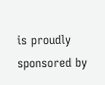is proudly sponsored by